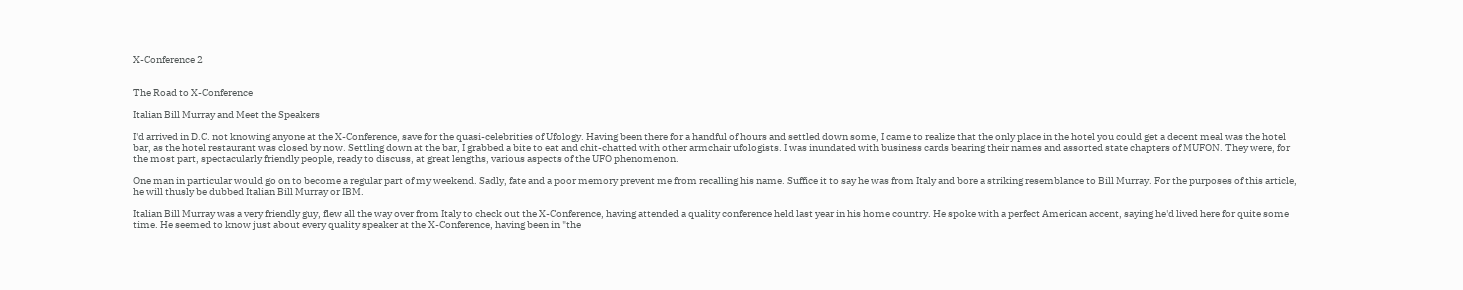X-Conference 2


The Road to X-Conference

Italian Bill Murray and Meet the Speakers

I'd arrived in D.C. not knowing anyone at the X-Conference, save for the quasi-celebrities of Ufology. Having been there for a handful of hours and settled down some, I came to realize that the only place in the hotel you could get a decent meal was the hotel bar, as the hotel restaurant was closed by now. Settling down at the bar, I grabbed a bite to eat and chit-chatted with other armchair ufologists. I was inundated with business cards bearing their names and assorted state chapters of MUFON. They were, for the most part, spectacularly friendly people, ready to discuss, at great lengths, various aspects of the UFO phenomenon.

One man in particular would go on to become a regular part of my weekend. Sadly, fate and a poor memory prevent me from recalling his name. Suffice it to say he was from Italy and bore a striking resemblance to Bill Murray. For the purposes of this article, he will thusly be dubbed Italian Bill Murray or IBM.

Italian Bill Murray was a very friendly guy, flew all the way over from Italy to check out the X-Conference, having attended a quality conference held last year in his home country. He spoke with a perfect American accent, saying he'd lived here for quite some time. He seemed to know just about every quality speaker at the X-Conference, having been in "the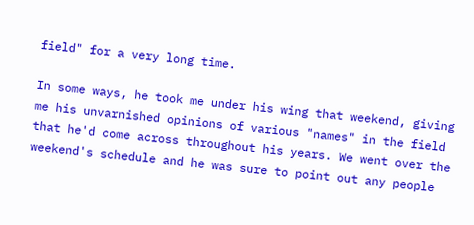field" for a very long time.

In some ways, he took me under his wing that weekend, giving me his unvarnished opinions of various "names" in the field that he'd come across throughout his years. We went over the weekend's schedule and he was sure to point out any people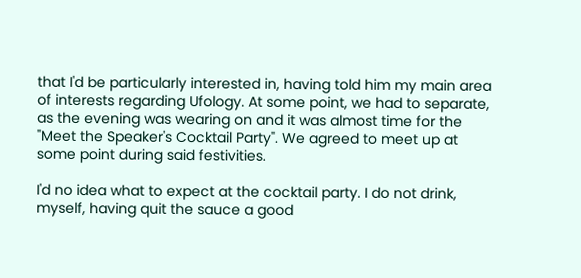that I'd be particularly interested in, having told him my main area of interests regarding Ufology. At some point, we had to separate, as the evening was wearing on and it was almost time for the "Meet the Speaker's Cocktail Party". We agreed to meet up at some point during said festivities.

I'd no idea what to expect at the cocktail party. I do not drink, myself, having quit the sauce a good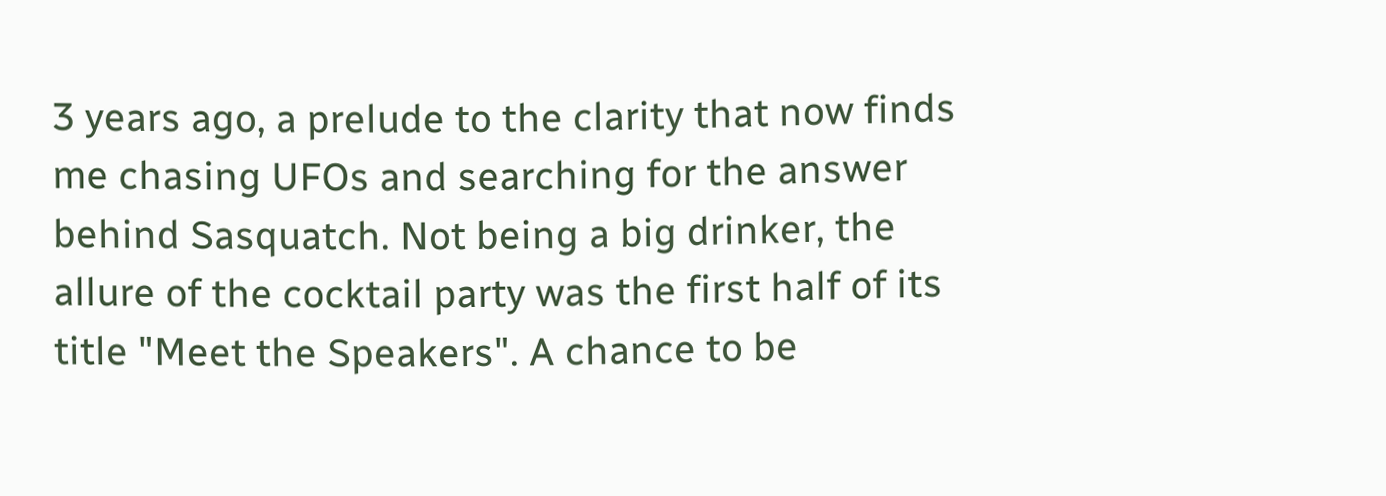3 years ago, a prelude to the clarity that now finds me chasing UFOs and searching for the answer behind Sasquatch. Not being a big drinker, the allure of the cocktail party was the first half of its title "Meet the Speakers". A chance to be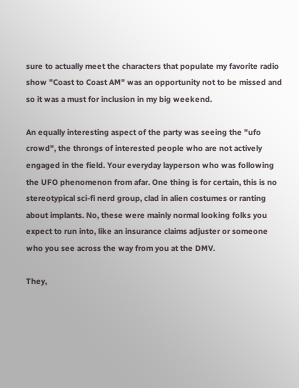sure to actually meet the characters that populate my favorite radio show "Coast to Coast AM" was an opportunity not to be missed and so it was a must for inclusion in my big weekend.

An equally interesting aspect of the party was seeing the "ufo crowd", the throngs of interested people who are not actively engaged in the field. Your everyday layperson who was following the UFO phenomenon from afar. One thing is for certain, this is no stereotypical sci-fi nerd group, clad in alien costumes or ranting about implants. No, these were mainly normal looking folks you expect to run into, like an insurance claims adjuster or someone who you see across the way from you at the DMV.

They,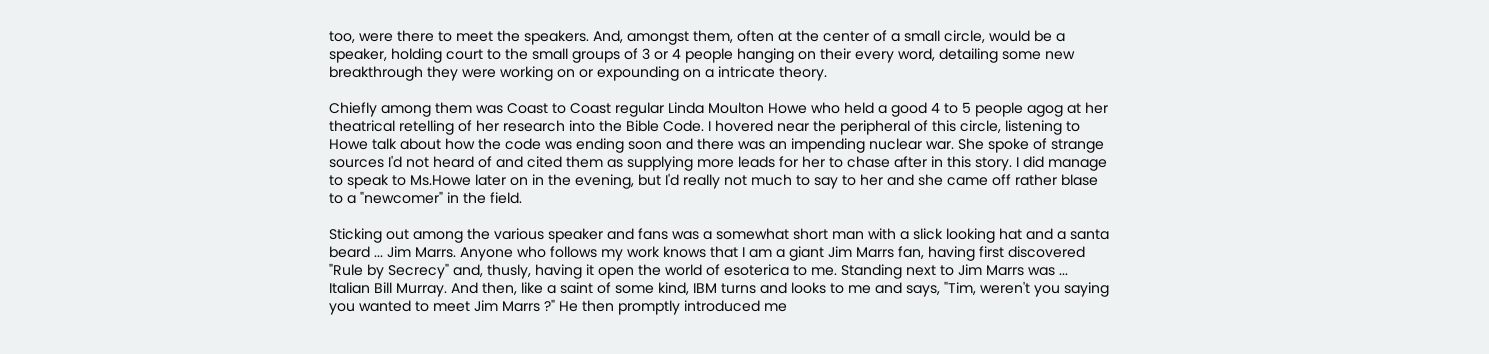too, were there to meet the speakers. And, amongst them, often at the center of a small circle, would be a speaker, holding court to the small groups of 3 or 4 people hanging on their every word, detailing some new breakthrough they were working on or expounding on a intricate theory.

Chiefly among them was Coast to Coast regular Linda Moulton Howe who held a good 4 to 5 people agog at her theatrical retelling of her research into the Bible Code. I hovered near the peripheral of this circle, listening to Howe talk about how the code was ending soon and there was an impending nuclear war. She spoke of strange sources I'd not heard of and cited them as supplying more leads for her to chase after in this story. I did manage to speak to Ms.Howe later on in the evening, but I'd really not much to say to her and she came off rather blase to a "newcomer" in the field.

Sticking out among the various speaker and fans was a somewhat short man with a slick looking hat and a santa beard ... Jim Marrs. Anyone who follows my work knows that I am a giant Jim Marrs fan, having first discovered "Rule by Secrecy" and, thusly, having it open the world of esoterica to me. Standing next to Jim Marrs was ... Italian Bill Murray. And then, like a saint of some kind, IBM turns and looks to me and says, "Tim, weren't you saying you wanted to meet Jim Marrs ?" He then promptly introduced me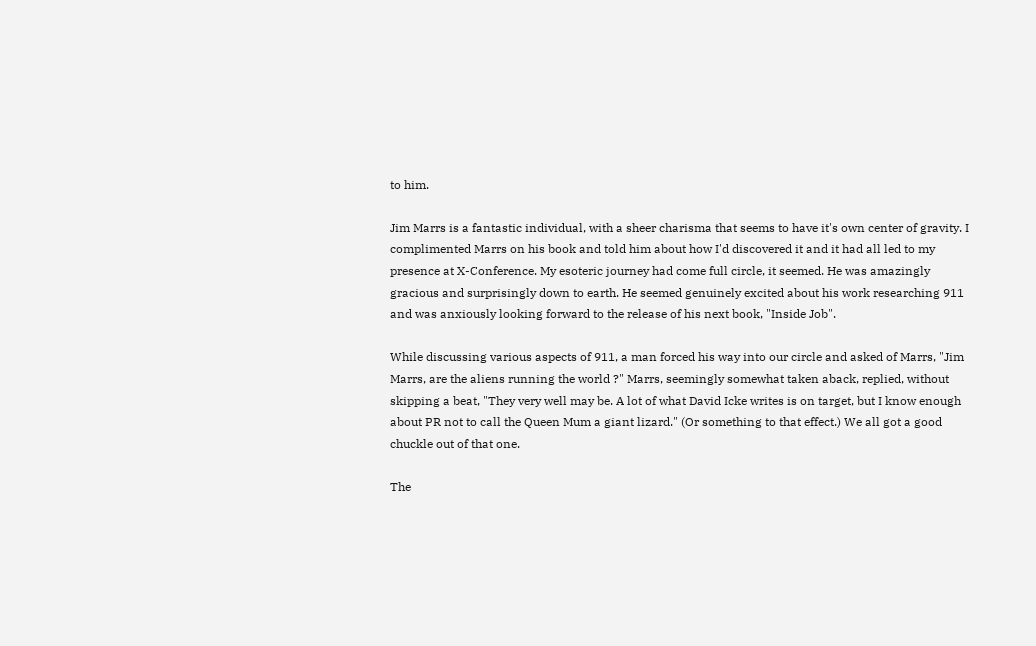to him.

Jim Marrs is a fantastic individual, with a sheer charisma that seems to have it's own center of gravity. I complimented Marrs on his book and told him about how I'd discovered it and it had all led to my presence at X-Conference. My esoteric journey had come full circle, it seemed. He was amazingly gracious and surprisingly down to earth. He seemed genuinely excited about his work researching 911 and was anxiously looking forward to the release of his next book, "Inside Job".

While discussing various aspects of 911, a man forced his way into our circle and asked of Marrs, "Jim Marrs, are the aliens running the world ?" Marrs, seemingly somewhat taken aback, replied, without skipping a beat, "They very well may be. A lot of what David Icke writes is on target, but I know enough about PR not to call the Queen Mum a giant lizard." (Or something to that effect.) We all got a good chuckle out of that one.

The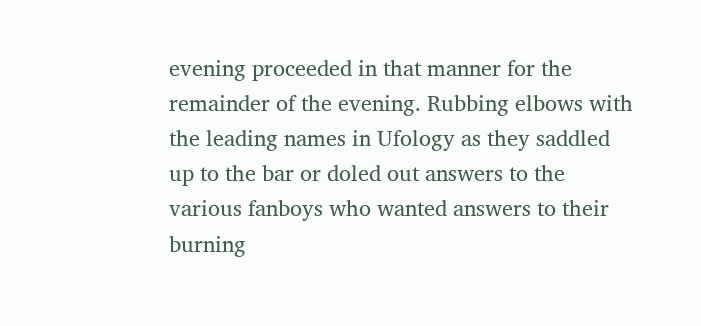evening proceeded in that manner for the remainder of the evening. Rubbing elbows with the leading names in Ufology as they saddled up to the bar or doled out answers to the various fanboys who wanted answers to their burning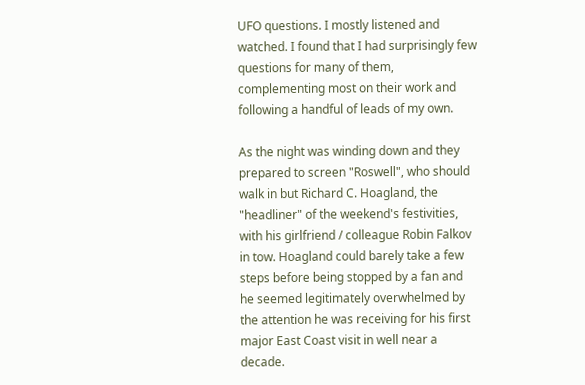UFO questions. I mostly listened and watched. I found that I had surprisingly few questions for many of them, complementing most on their work and following a handful of leads of my own.

As the night was winding down and they prepared to screen "Roswell", who should walk in but Richard C. Hoagland, the "headliner" of the weekend's festivities, with his girlfriend / colleague Robin Falkov in tow. Hoagland could barely take a few steps before being stopped by a fan and he seemed legitimately overwhelmed by the attention he was receiving for his first major East Coast visit in well near a decade.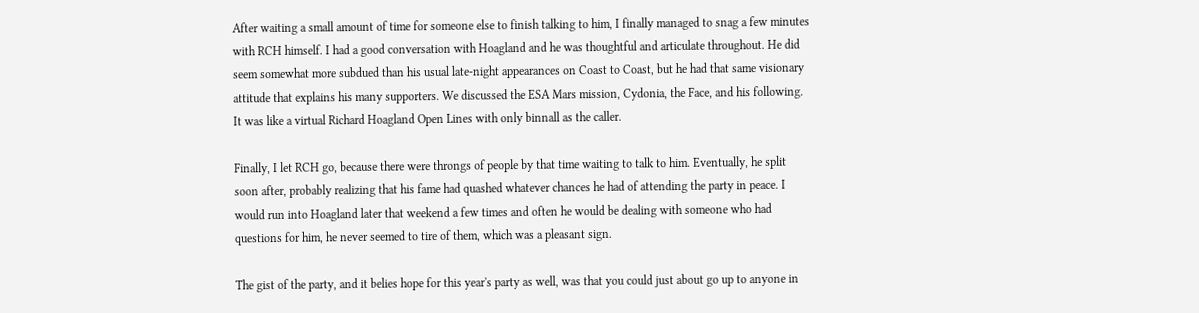After waiting a small amount of time for someone else to finish talking to him, I finally managed to snag a few minutes with RCH himself. I had a good conversation with Hoagland and he was thoughtful and articulate throughout. He did seem somewhat more subdued than his usual late-night appearances on Coast to Coast, but he had that same visionary attitude that explains his many supporters. We discussed the ESA Mars mission, Cydonia, the Face, and his following. It was like a virtual Richard Hoagland Open Lines with only binnall as the caller.

Finally, I let RCH go, because there were throngs of people by that time waiting to talk to him. Eventually, he split soon after, probably realizing that his fame had quashed whatever chances he had of attending the party in peace. I would run into Hoagland later that weekend a few times and often he would be dealing with someone who had questions for him, he never seemed to tire of them, which was a pleasant sign.

The gist of the party, and it belies hope for this year's party as well, was that you could just about go up to anyone in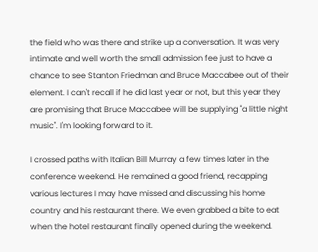the field who was there and strike up a conversation. It was very intimate and well worth the small admission fee just to have a chance to see Stanton Friedman and Bruce Maccabee out of their element. I can't recall if he did last year or not, but this year they are promising that Bruce Maccabee will be supplying "a little night music". I'm looking forward to it.

I crossed paths with Italian Bill Murray a few times later in the conference weekend. He remained a good friend, recapping various lectures I may have missed and discussing his home country and his restaurant there. We even grabbed a bite to eat when the hotel restaurant finally opened during the weekend.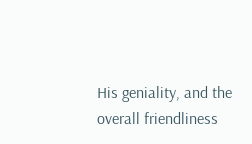His geniality, and the overall friendliness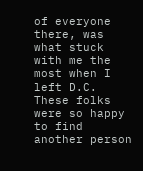of everyone there, was what stuck with me the most when I left D.C. These folks were so happy to find another person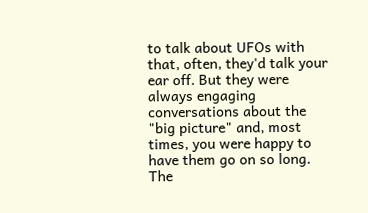to talk about UFOs with that, often, they'd talk your ear off. But they were always engaging conversations about the "big picture" and, most times, you were happy to have them go on so long. The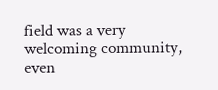field was a very welcoming community, even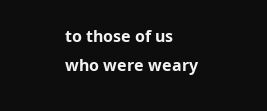to those of us who were weary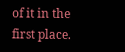of it in the first place.